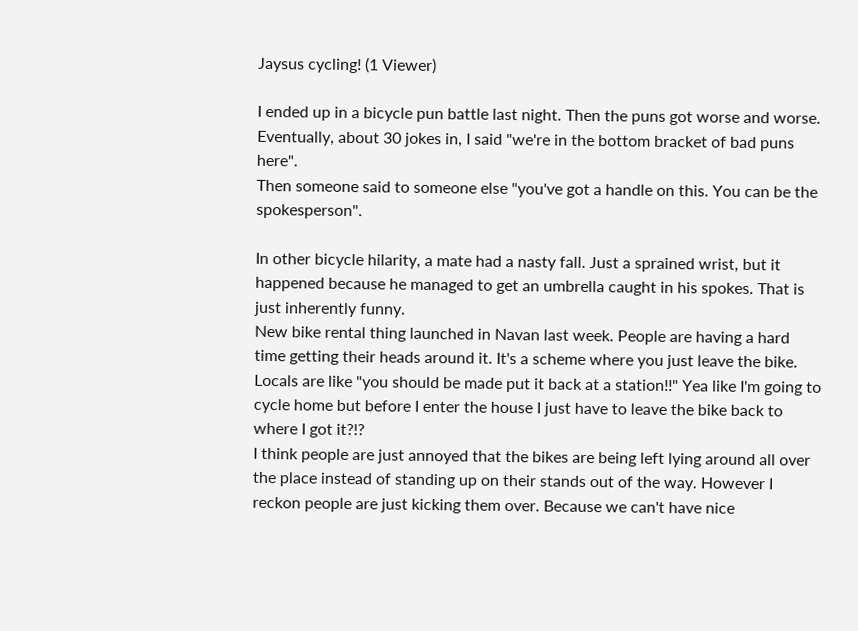Jaysus cycling! (1 Viewer)

I ended up in a bicycle pun battle last night. Then the puns got worse and worse. Eventually, about 30 jokes in, I said "we're in the bottom bracket of bad puns here".
Then someone said to someone else "you've got a handle on this. You can be the spokesperson".

In other bicycle hilarity, a mate had a nasty fall. Just a sprained wrist, but it happened because he managed to get an umbrella caught in his spokes. That is just inherently funny.
New bike rental thing launched in Navan last week. People are having a hard time getting their heads around it. It's a scheme where you just leave the bike. Locals are like "you should be made put it back at a station!!" Yea like I'm going to cycle home but before I enter the house I just have to leave the bike back to where I got it?!?
I think people are just annoyed that the bikes are being left lying around all over the place instead of standing up on their stands out of the way. However I reckon people are just kicking them over. Because we can't have nice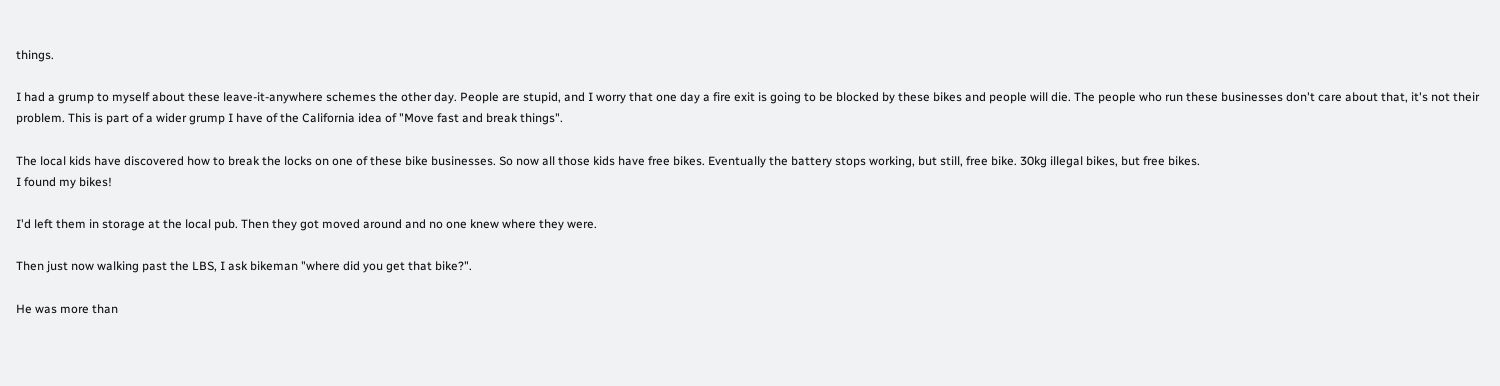things.

I had a grump to myself about these leave-it-anywhere schemes the other day. People are stupid, and I worry that one day a fire exit is going to be blocked by these bikes and people will die. The people who run these businesses don't care about that, it's not their problem. This is part of a wider grump I have of the California idea of "Move fast and break things".

The local kids have discovered how to break the locks on one of these bike businesses. So now all those kids have free bikes. Eventually the battery stops working, but still, free bike. 30kg illegal bikes, but free bikes.
I found my bikes!

I'd left them in storage at the local pub. Then they got moved around and no one knew where they were.

Then just now walking past the LBS, I ask bikeman "where did you get that bike?".

He was more than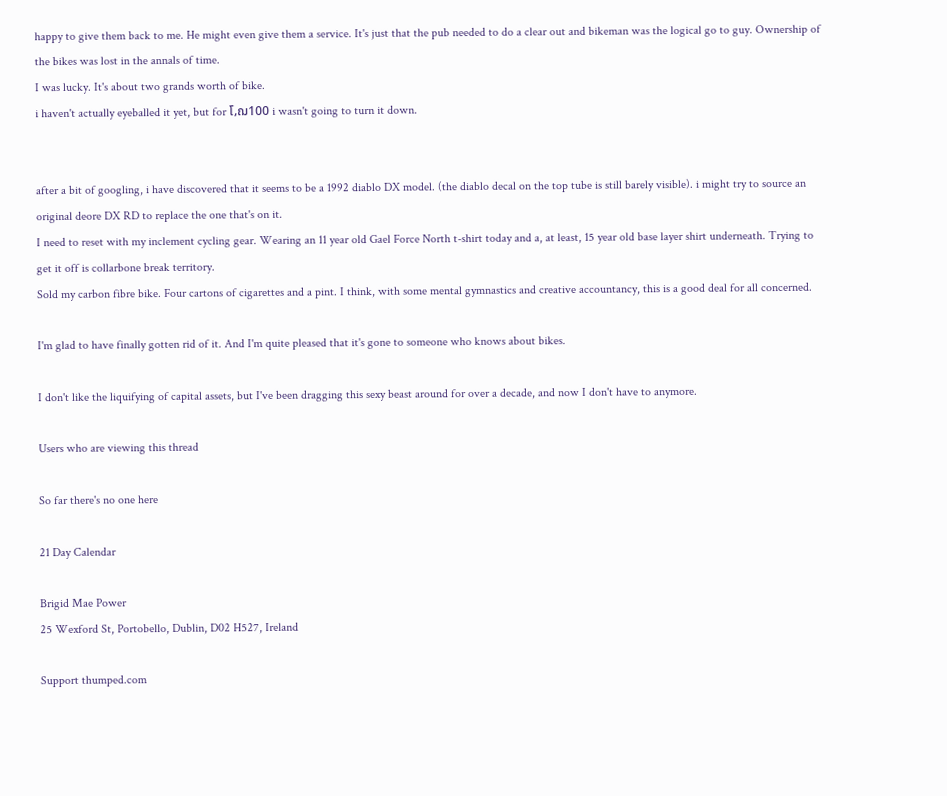happy to give them back to me. He might even give them a service. It's just that the pub needed to do a clear out and bikeman was the logical go to guy. Ownership of the bikes was lost in the annals of time.
I was lucky. It's about two grands worth of bike.
i haven't actually eyeballed it yet, but for โ‚ฌ100 i wasn't going to turn it down.


after a bit of googling, i have discovered that it seems to be a 1992 diablo DX model. (the diablo decal on the top tube is still barely visible). i might try to source an original deore DX RD to replace the one that's on it.
I need to reset with my inclement cycling gear. Wearing an 11 year old Gael Force North t-shirt today and a, at least, 15 year old base layer shirt underneath. Trying to get it off is collarbone break territory.
Sold my carbon fibre bike. Four cartons of cigarettes and a pint. I think, with some mental gymnastics and creative accountancy, this is a good deal for all concerned.

I'm glad to have finally gotten rid of it. And I'm quite pleased that it's gone to someone who knows about bikes.

I don't like the liquifying of capital assets, but I've been dragging this sexy beast around for over a decade, and now I don't have to anymore.

Users who are viewing this thread

So far there's no one here

21 Day Calendar

Brigid Mae Power
25 Wexford St, Portobello, Dublin, D02 H527, Ireland

Support thumped.com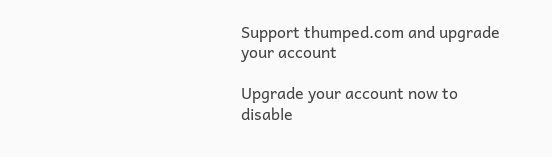Support thumped.com and upgrade your account

Upgrade your account now to disable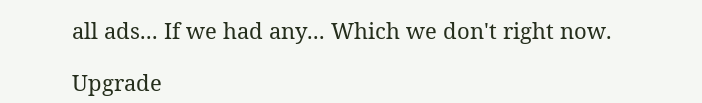all ads... If we had any... Which we don't right now.

Upgrade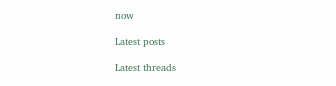now

Latest posts

Latest threads